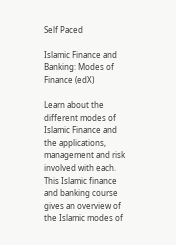Self Paced

Islamic Finance and Banking: Modes of Finance (edX)

Learn about the different modes of Islamic Finance and the applications, management and risk involved with each. This Islamic finance and banking course gives an overview of the Islamic modes of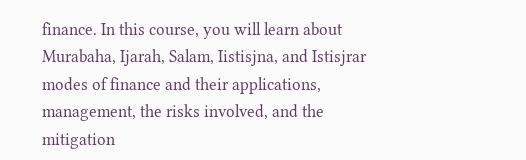finance. In this course, you will learn about Murabaha, Ijarah, Salam, Iistisjna, and Istisjrar modes of finance and their applications, management, the risks involved, and the mitigation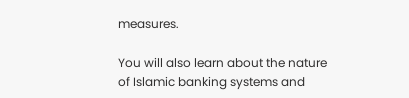measures.

You will also learn about the nature of Islamic banking systems and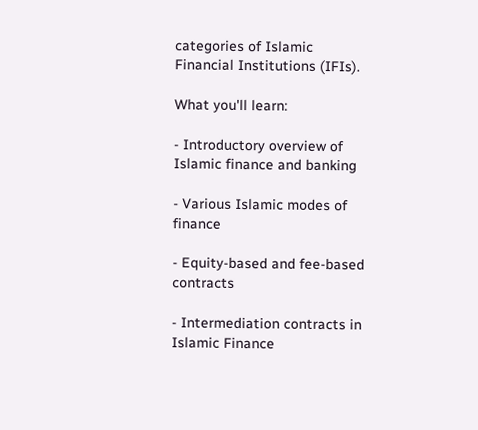categories of Islamic Financial Institutions (IFIs).

What you'll learn:

- Introductory overview of Islamic finance and banking

- Various Islamic modes of finance

- Equity-based and fee-based contracts

- Intermediation contracts in Islamic Finance